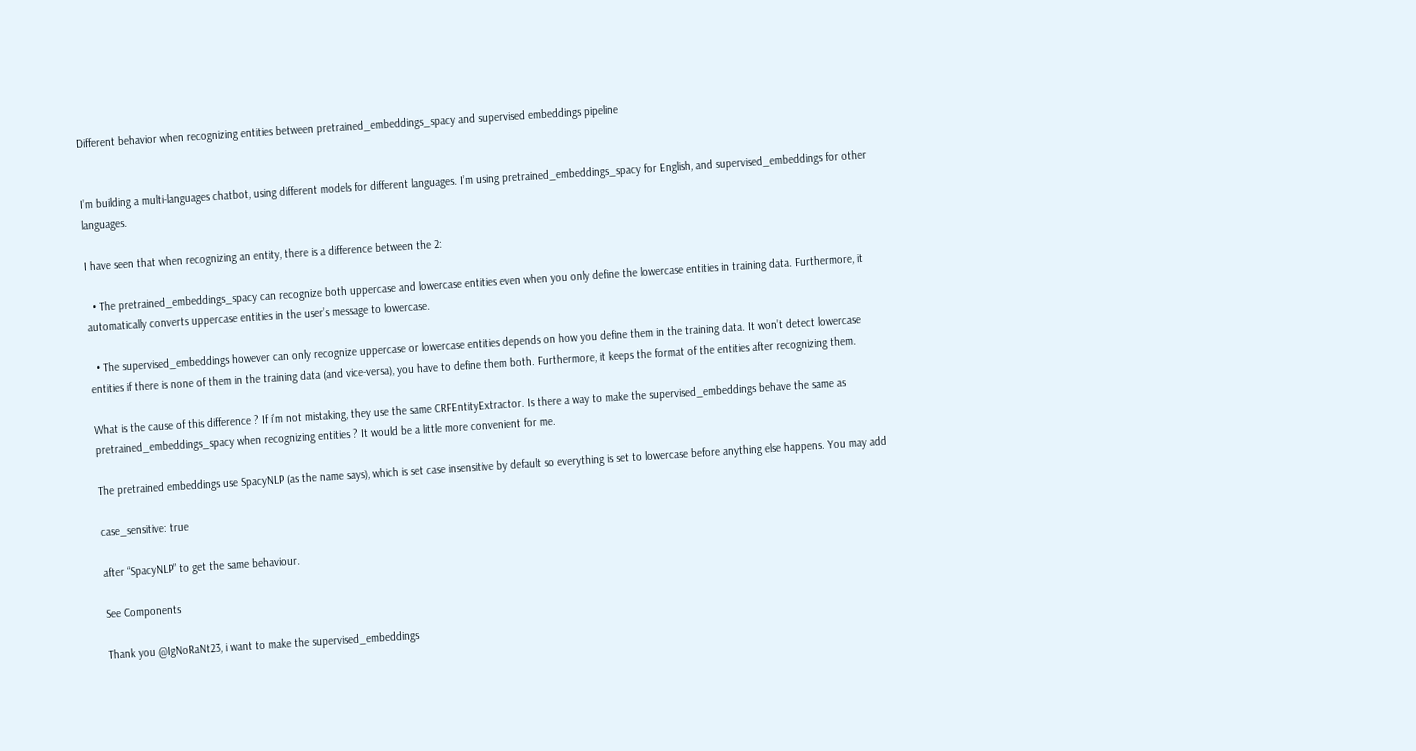Different behavior when recognizing entities between pretrained_embeddings_spacy and supervised embeddings pipeline


I’m building a multi-languages chatbot, using different models for different languages. I’m using pretrained_embeddings_spacy for English, and supervised_embeddings for other languages.

I have seen that when recognizing an entity, there is a difference between the 2:

  • The pretrained_embeddings_spacy can recognize both uppercase and lowercase entities even when you only define the lowercase entities in training data. Furthermore, it automatically converts uppercase entities in the user’s message to lowercase.

  • The supervised_embeddings however can only recognize uppercase or lowercase entities depends on how you define them in the training data. It won’t detect lowercase entities if there is none of them in the training data (and vice-versa), you have to define them both. Furthermore, it keeps the format of the entities after recognizing them.

What is the cause of this difference ? If i’m not mistaking, they use the same CRFEntityExtractor. Is there a way to make the supervised_embeddings behave the same as pretrained_embeddings_spacy when recognizing entities ? It would be a little more convenient for me.

The pretrained embeddings use SpacyNLP (as the name says), which is set case insensitive by default so everything is set to lowercase before anything else happens. You may add

case_sensitive: true

after “SpacyNLP” to get the same behaviour.

See Components

Thank you @IgNoRaNt23, i want to make the supervised_embeddings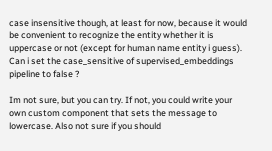case insensitive though, at least for now, because it would be convenient to recognize the entity whether it is uppercase or not (except for human name entity i guess). Can i set the case_sensitive of supervised_embeddings pipeline to false ?

Im not sure, but you can try. If not, you could write your own custom component that sets the message to lowercase. Also not sure if you should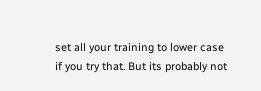set all your training to lower case if you try that. But its probably not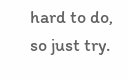hard to do, so just try.